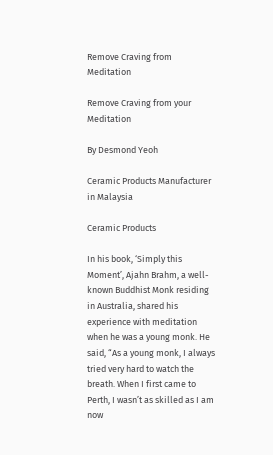Remove Craving from Meditation

Remove Craving from your Meditation

By Desmond Yeoh

Ceramic Products Manufacturer in Malaysia

Ceramic Products

In his book, ‘Simply this Moment’, Ajahn Brahm, a well-known Buddhist Monk residing in Australia, shared his experience with meditation when he was a young monk. He said, “As a young monk, I always tried very hard to watch the breath. When I first came to Perth, I wasn’t as skilled as I am now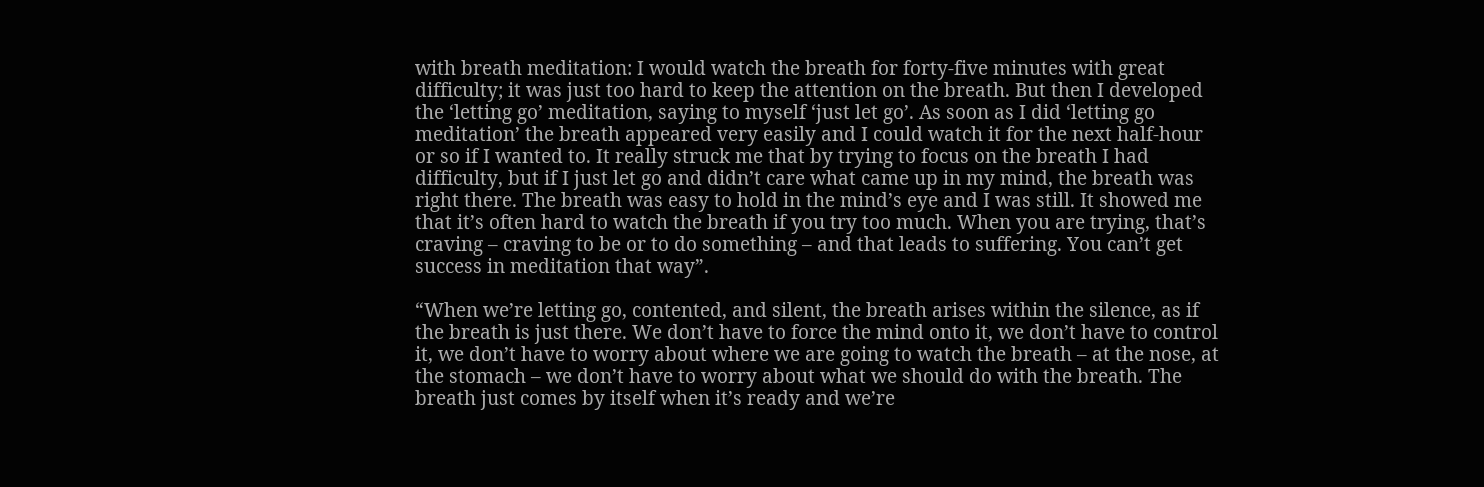with breath meditation: I would watch the breath for forty-five minutes with great difficulty; it was just too hard to keep the attention on the breath. But then I developed the ‘letting go’ meditation, saying to myself ‘just let go’. As soon as I did ‘letting go meditation’ the breath appeared very easily and I could watch it for the next half-hour or so if I wanted to. It really struck me that by trying to focus on the breath I had difficulty, but if I just let go and didn’t care what came up in my mind, the breath was right there. The breath was easy to hold in the mind’s eye and I was still. It showed me that it’s often hard to watch the breath if you try too much. When you are trying, that’s craving – craving to be or to do something – and that leads to suffering. You can’t get success in meditation that way”.

“When we’re letting go, contented, and silent, the breath arises within the silence, as if the breath is just there. We don’t have to force the mind onto it, we don’t have to control it, we don’t have to worry about where we are going to watch the breath – at the nose, at the stomach – we don’t have to worry about what we should do with the breath. The breath just comes by itself when it’s ready and we’re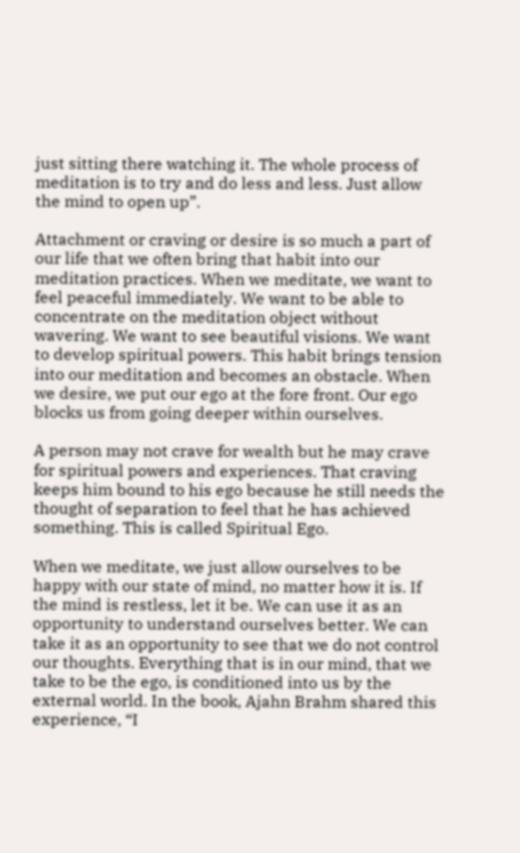just sitting there watching it. The whole process of meditation is to try and do less and less. Just allow the mind to open up”.

Attachment or craving or desire is so much a part of our life that we often bring that habit into our meditation practices. When we meditate, we want to feel peaceful immediately. We want to be able to concentrate on the meditation object without wavering. We want to see beautiful visions. We want to develop spiritual powers. This habit brings tension into our meditation and becomes an obstacle. When we desire, we put our ego at the fore front. Our ego blocks us from going deeper within ourselves.

A person may not crave for wealth but he may crave for spiritual powers and experiences. That craving keeps him bound to his ego because he still needs the thought of separation to feel that he has achieved something. This is called Spiritual Ego.

When we meditate, we just allow ourselves to be happy with our state of mind, no matter how it is. If the mind is restless, let it be. We can use it as an opportunity to understand ourselves better. We can take it as an opportunity to see that we do not control our thoughts. Everything that is in our mind, that we take to be the ego, is conditioned into us by the external world. In the book, Ajahn Brahm shared this experience, “I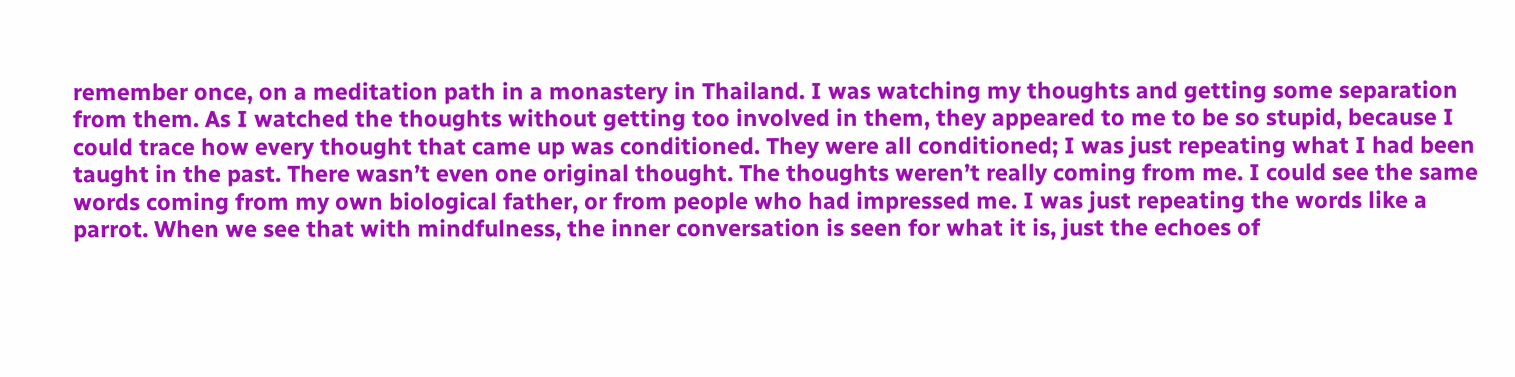remember once, on a meditation path in a monastery in Thailand. I was watching my thoughts and getting some separation from them. As I watched the thoughts without getting too involved in them, they appeared to me to be so stupid, because I could trace how every thought that came up was conditioned. They were all conditioned; I was just repeating what I had been taught in the past. There wasn’t even one original thought. The thoughts weren’t really coming from me. I could see the same words coming from my own biological father, or from people who had impressed me. I was just repeating the words like a parrot. When we see that with mindfulness, the inner conversation is seen for what it is, just the echoes of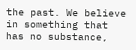the past. We believe in something that has no substance,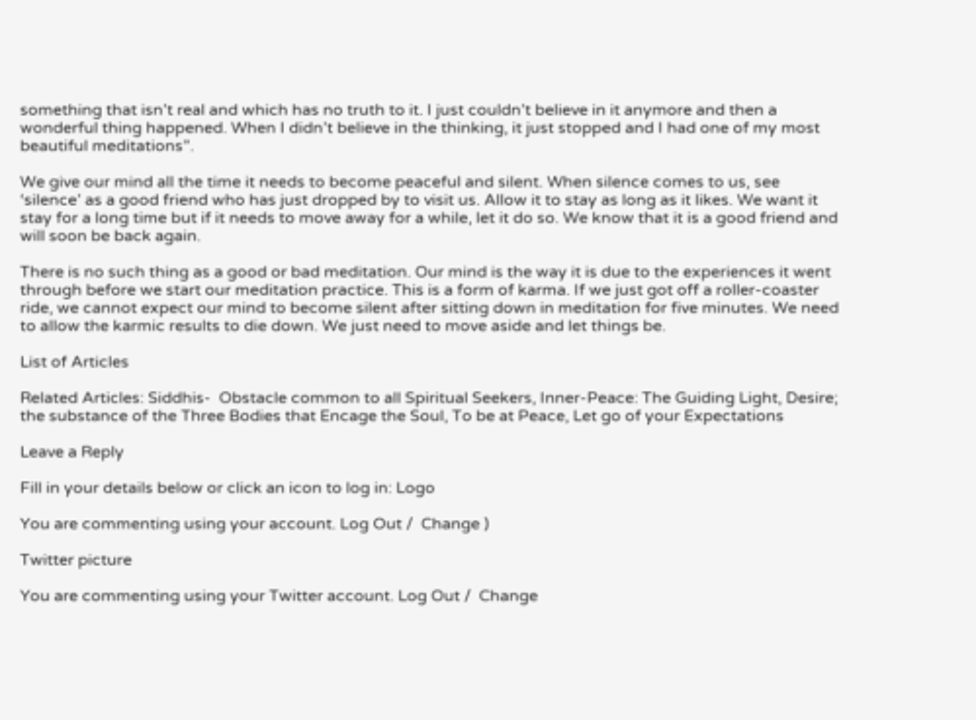something that isn’t real and which has no truth to it. I just couldn’t believe in it anymore and then a wonderful thing happened. When I didn’t believe in the thinking, it just stopped and I had one of my most beautiful meditations”.

We give our mind all the time it needs to become peaceful and silent. When silence comes to us, see ‘silence’ as a good friend who has just dropped by to visit us. Allow it to stay as long as it likes. We want it stay for a long time but if it needs to move away for a while, let it do so. We know that it is a good friend and will soon be back again.

There is no such thing as a good or bad meditation. Our mind is the way it is due to the experiences it went through before we start our meditation practice. This is a form of karma. If we just got off a roller-coaster ride, we cannot expect our mind to become silent after sitting down in meditation for five minutes. We need to allow the karmic results to die down. We just need to move aside and let things be.

List of Articles

Related Articles: Siddhis-  Obstacle common to all Spiritual Seekers, Inner-Peace: The Guiding Light, Desire; the substance of the Three Bodies that Encage the Soul, To be at Peace, Let go of your Expectations

Leave a Reply

Fill in your details below or click an icon to log in: Logo

You are commenting using your account. Log Out /  Change )

Twitter picture

You are commenting using your Twitter account. Log Out /  Change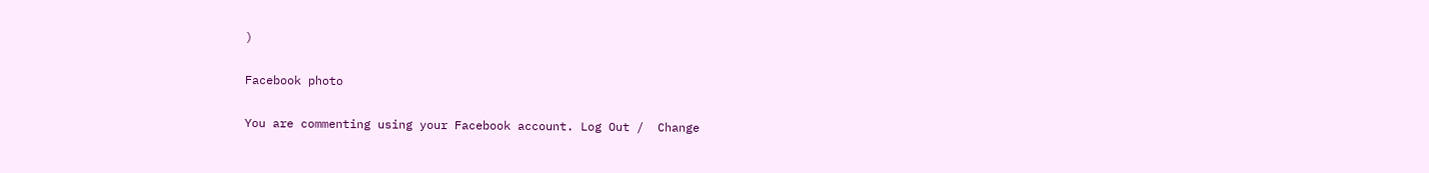)

Facebook photo

You are commenting using your Facebook account. Log Out /  Change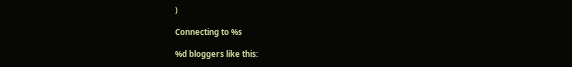)

Connecting to %s

%d bloggers like this: